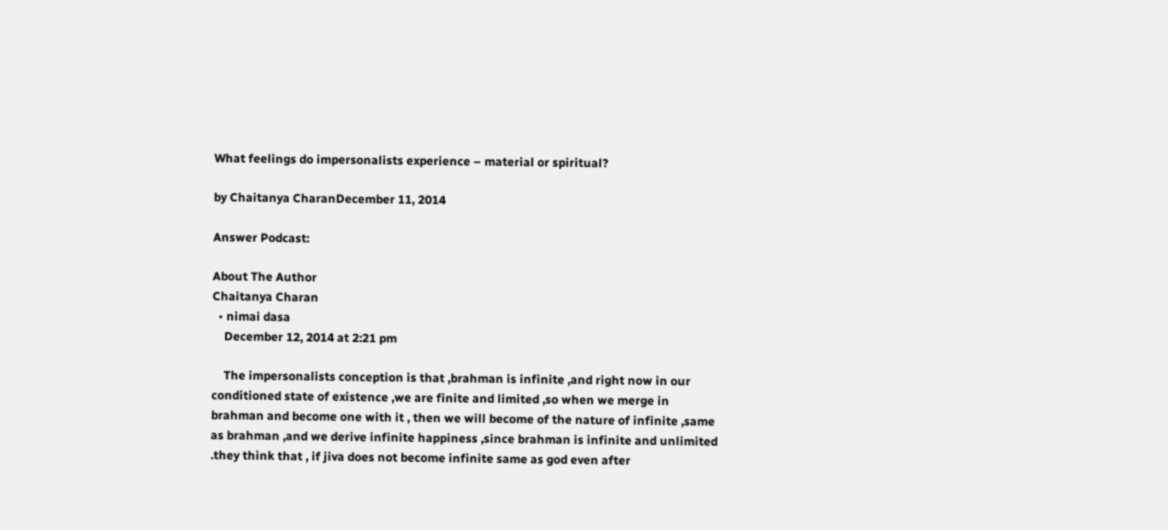What feelings do impersonalists experience – material or spiritual?

by Chaitanya CharanDecember 11, 2014

Answer Podcast:

About The Author
Chaitanya Charan
  • nimai dasa
    December 12, 2014 at 2:21 pm

    The impersonalists conception is that ,brahman is infinite ,and right now in our conditioned state of existence ,we are finite and limited ,so when we merge in brahman and become one with it , then we will become of the nature of infinite ,same as brahman ,and we derive infinite happiness ,since brahman is infinite and unlimited .they think that , if jiva does not become infinite same as god even after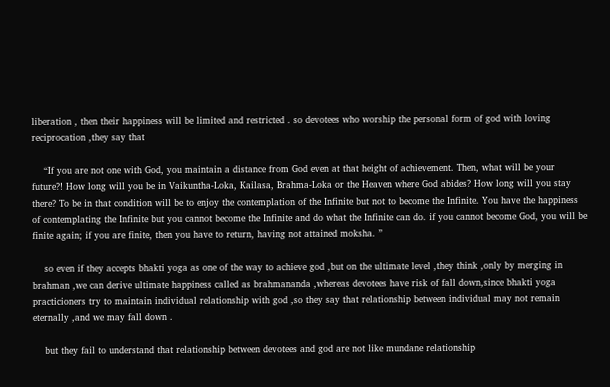liberation , then their happiness will be limited and restricted . so devotees who worship the personal form of god with loving reciprocation ,they say that

    “If you are not one with God, you maintain a distance from God even at that height of achievement. Then, what will be your future?! How long will you be in Vaikuntha-Loka, Kailasa, Brahma-Loka or the Heaven where God abides? How long will you stay there? To be in that condition will be to enjoy the contemplation of the Infinite but not to become the Infinite. You have the happiness of contemplating the Infinite but you cannot become the Infinite and do what the Infinite can do. if you cannot become God, you will be finite again; if you are finite, then you have to return, having not attained moksha. ”

    so even if they accepts bhakti yoga as one of the way to achieve god ,but on the ultimate level ,they think ,only by merging in brahman ,we can derive ultimate happiness called as brahmananda ,whereas devotees have risk of fall down,since bhakti yoga practicioners try to maintain individual relationship with god ,so they say that relationship between individual may not remain eternally ,and we may fall down .

    but they fail to understand that relationship between devotees and god are not like mundane relationship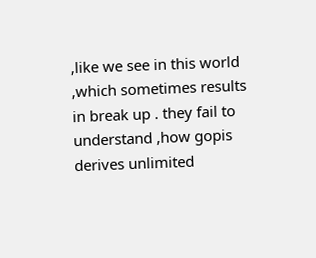,like we see in this world ,which sometimes results in break up . they fail to understand ,how gopis derives unlimited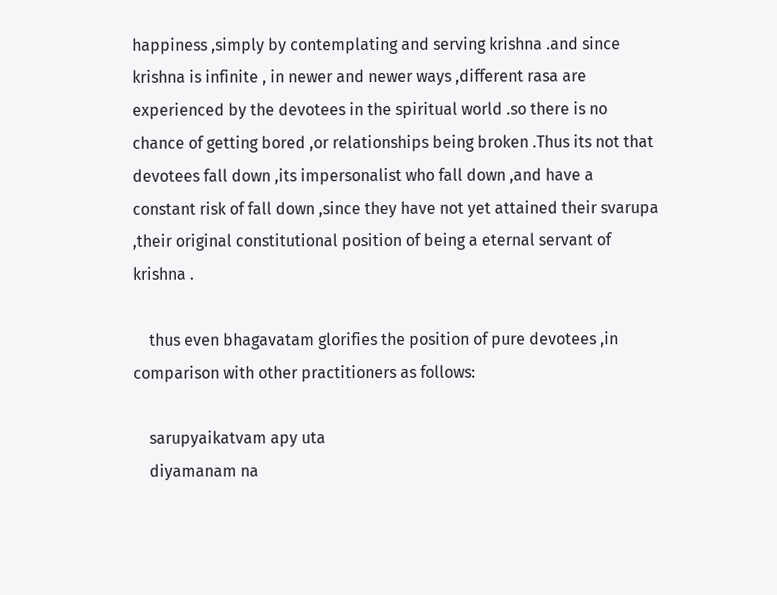happiness ,simply by contemplating and serving krishna .and since krishna is infinite , in newer and newer ways ,different rasa are experienced by the devotees in the spiritual world .so there is no chance of getting bored ,or relationships being broken .Thus its not that devotees fall down ,its impersonalist who fall down ,and have a constant risk of fall down ,since they have not yet attained their svarupa ,their original constitutional position of being a eternal servant of krishna .

    thus even bhagavatam glorifies the position of pure devotees ,in comparison with other practitioners as follows:

    sarupyaikatvam apy uta
    diyamanam na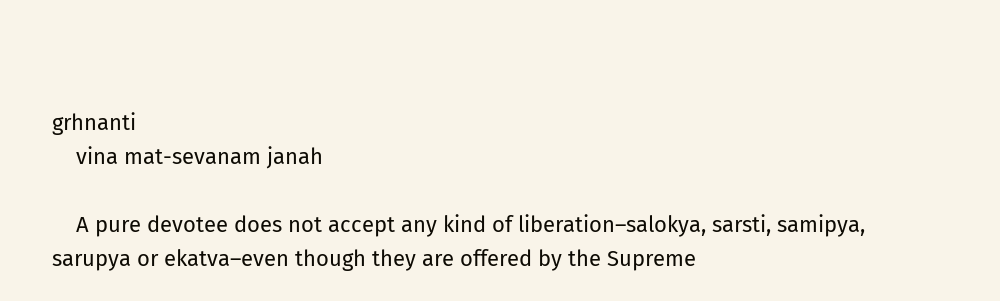grhnanti
    vina mat-sevanam janah

    A pure devotee does not accept any kind of liberation–salokya, sarsti, samipya, sarupya or ekatva–even though they are offered by the Supreme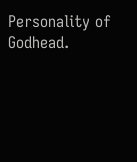Personality of Godhead.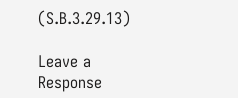(S.B.3.29.13)

Leave a Response